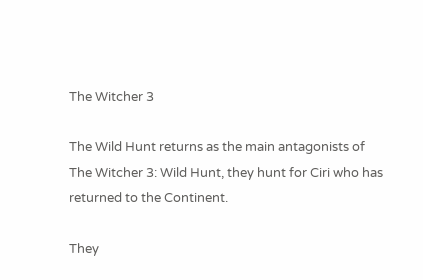The Witcher 3

The Wild Hunt returns as the main antagonists of The Witcher 3: Wild Hunt, they hunt for Ciri who has returned to the Continent.

They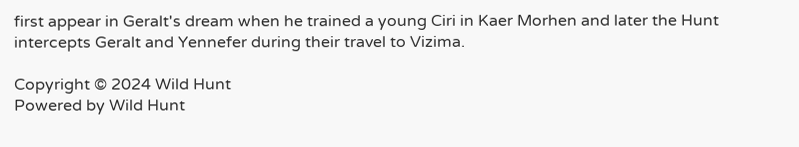first appear in Geralt's dream when he trained a young Ciri in Kaer Morhen and later the Hunt intercepts Geralt and Yennefer during their travel to Vizima.

Copyright © 2024 Wild Hunt
Powered by Wild Hunt